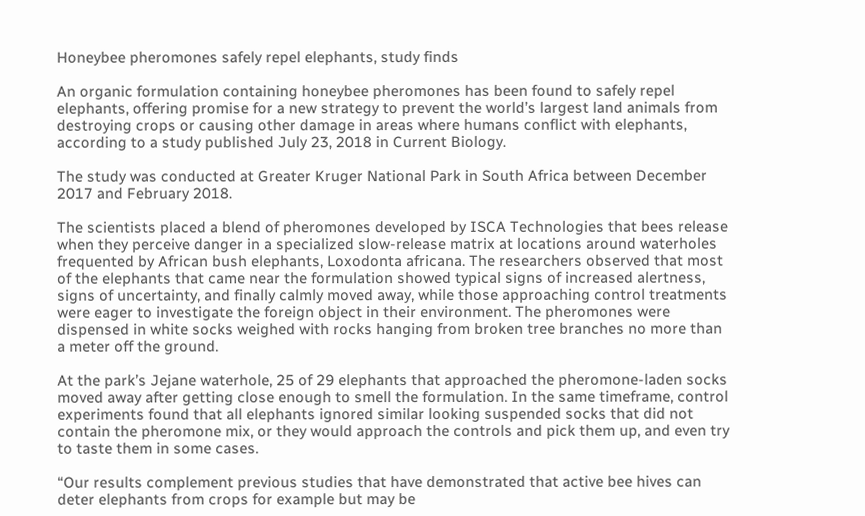Honeybee pheromones safely repel elephants, study finds

An organic formulation containing honeybee pheromones has been found to safely repel elephants, offering promise for a new strategy to prevent the world’s largest land animals from destroying crops or causing other damage in areas where humans conflict with elephants, according to a study published July 23, 2018 in Current Biology.

The study was conducted at Greater Kruger National Park in South Africa between December 2017 and February 2018.

The scientists placed a blend of pheromones developed by ISCA Technologies that bees release when they perceive danger in a specialized slow-release matrix at locations around waterholes frequented by African bush elephants, Loxodonta africana. The researchers observed that most of the elephants that came near the formulation showed typical signs of increased alertness, signs of uncertainty, and finally calmly moved away, while those approaching control treatments were eager to investigate the foreign object in their environment. The pheromones were dispensed in white socks weighed with rocks hanging from broken tree branches no more than a meter off the ground.

At the park’s Jejane waterhole, 25 of 29 elephants that approached the pheromone-laden socks moved away after getting close enough to smell the formulation. In the same timeframe, control experiments found that all elephants ignored similar looking suspended socks that did not contain the pheromone mix, or they would approach the controls and pick them up, and even try to taste them in some cases.

“Our results complement previous studies that have demonstrated that active bee hives can deter elephants from crops for example but may be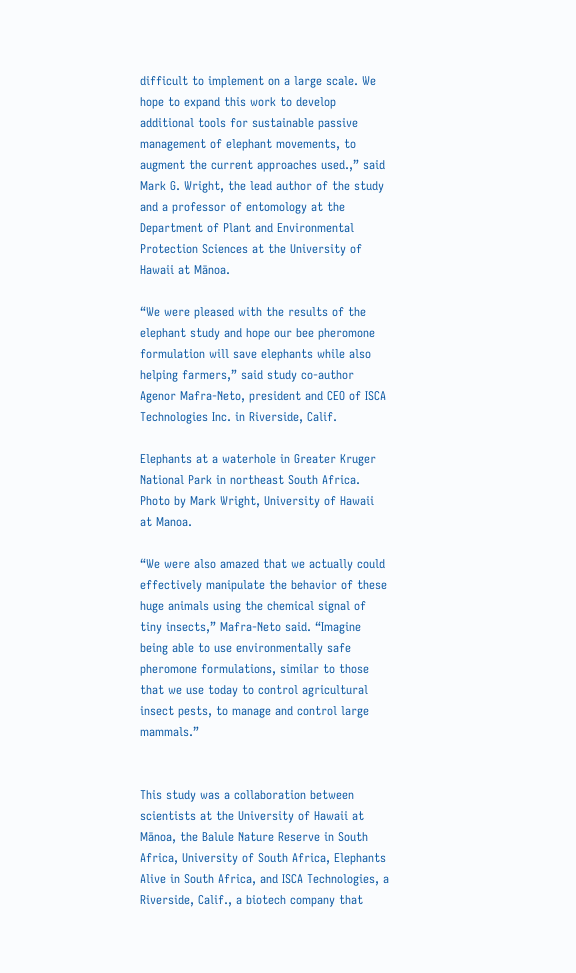difficult to implement on a large scale. We hope to expand this work to develop additional tools for sustainable passive management of elephant movements, to augment the current approaches used.,” said Mark G. Wright, the lead author of the study and a professor of entomology at the Department of Plant and Environmental Protection Sciences at the University of Hawaii at Mānoa.

“We were pleased with the results of the elephant study and hope our bee pheromone formulation will save elephants while also helping farmers,” said study co-author Agenor Mafra-Neto, president and CEO of ISCA Technologies Inc. in Riverside, Calif.

Elephants at a waterhole in Greater Kruger National Park in northeast South Africa. Photo by Mark Wright, University of Hawaii at Manoa.

“We were also amazed that we actually could effectively manipulate the behavior of these huge animals using the chemical signal of tiny insects,” Mafra-Neto said. “Imagine being able to use environmentally safe pheromone formulations, similar to those that we use today to control agricultural insect pests, to manage and control large mammals.”


This study was a collaboration between scientists at the University of Hawaii at Mānoa, the Balule Nature Reserve in South Africa, University of South Africa, Elephants Alive in South Africa, and ISCA Technologies, a Riverside, Calif., a biotech company that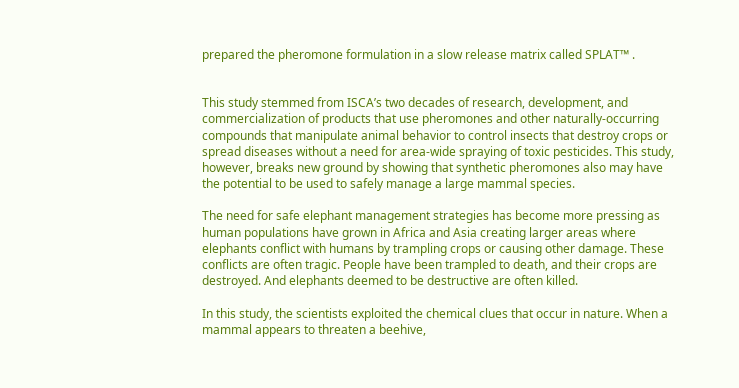prepared the pheromone formulation in a slow release matrix called SPLAT™ .


This study stemmed from ISCA’s two decades of research, development, and commercialization of products that use pheromones and other naturally-occurring compounds that manipulate animal behavior to control insects that destroy crops or spread diseases without a need for area-wide spraying of toxic pesticides. This study, however, breaks new ground by showing that synthetic pheromones also may have the potential to be used to safely manage a large mammal species.

The need for safe elephant management strategies has become more pressing as human populations have grown in Africa and Asia creating larger areas where elephants conflict with humans by trampling crops or causing other damage. These conflicts are often tragic. People have been trampled to death, and their crops are destroyed. And elephants deemed to be destructive are often killed.

In this study, the scientists exploited the chemical clues that occur in nature. When a mammal appears to threaten a beehive,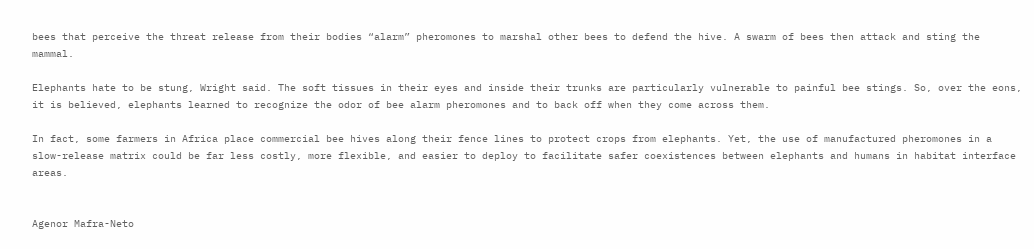bees that perceive the threat release from their bodies “alarm” pheromones to marshal other bees to defend the hive. A swarm of bees then attack and sting the mammal.

Elephants hate to be stung, Wright said. The soft tissues in their eyes and inside their trunks are particularly vulnerable to painful bee stings. So, over the eons, it is believed, elephants learned to recognize the odor of bee alarm pheromones and to back off when they come across them.

In fact, some farmers in Africa place commercial bee hives along their fence lines to protect crops from elephants. Yet, the use of manufactured pheromones in a slow-release matrix could be far less costly, more flexible, and easier to deploy to facilitate safer coexistences between elephants and humans in habitat interface areas.


Agenor Mafra-Neto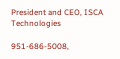President and CEO, ISCA Technologies

951-686-5008,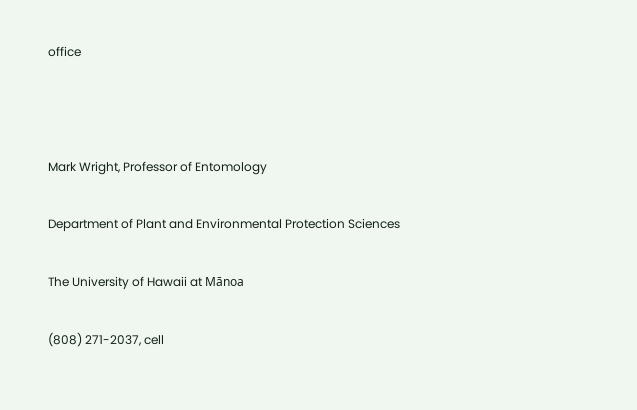office



Mark Wright, Professor of Entomology

Department of Plant and Environmental Protection Sciences

The University of Hawaii at Mānoa

(808) 271-2037, cell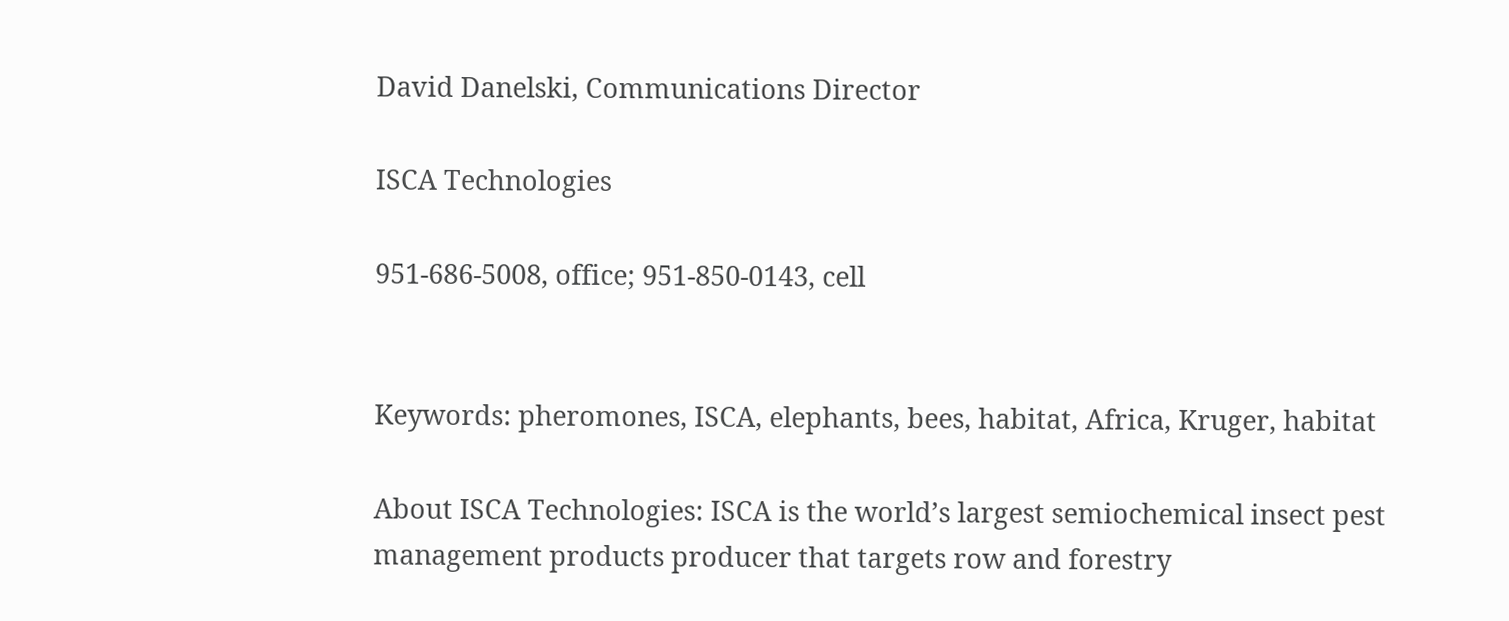David Danelski, Communications Director

ISCA Technologies

951-686-5008, office; 951-850-0143, cell


Keywords: pheromones, ISCA, elephants, bees, habitat, Africa, Kruger, habitat

About ISCA Technologies: ISCA is the world’s largest semiochemical insect pest management products producer that targets row and forestry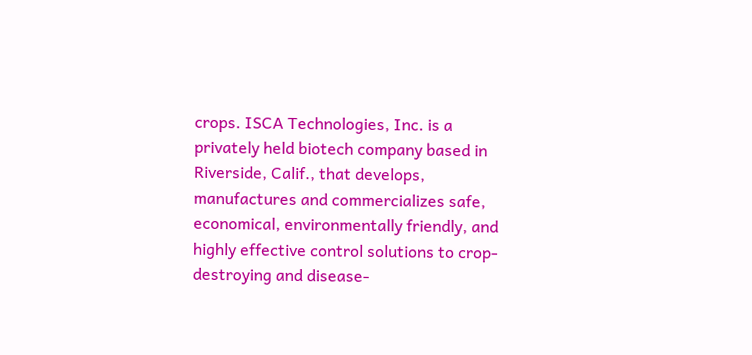crops. ISCA Technologies, Inc. is a privately held biotech company based in Riverside, Calif., that develops, manufactures and commercializes safe, economical, environmentally friendly, and highly effective control solutions to crop-destroying and disease-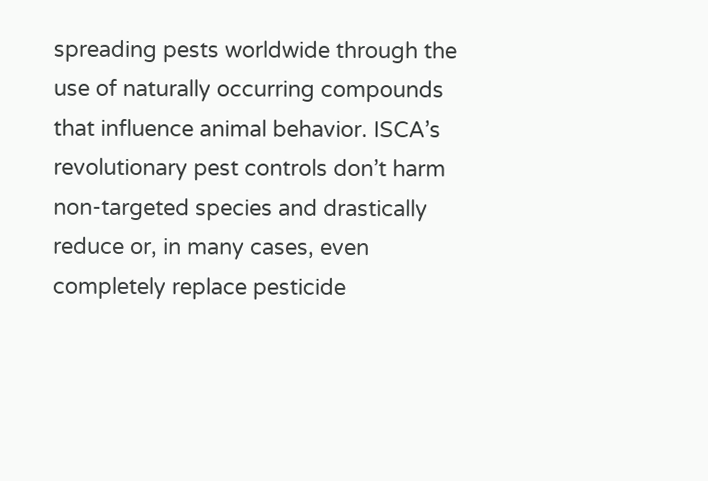spreading pests worldwide through the use of naturally occurring compounds that influence animal behavior. ISCA’s revolutionary pest controls don’t harm non-targeted species and drastically reduce or, in many cases, even completely replace pesticide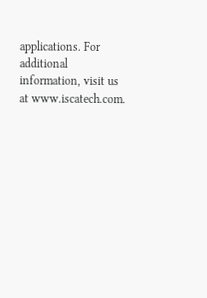applications. For additional information, visit us at www.iscatech.com.